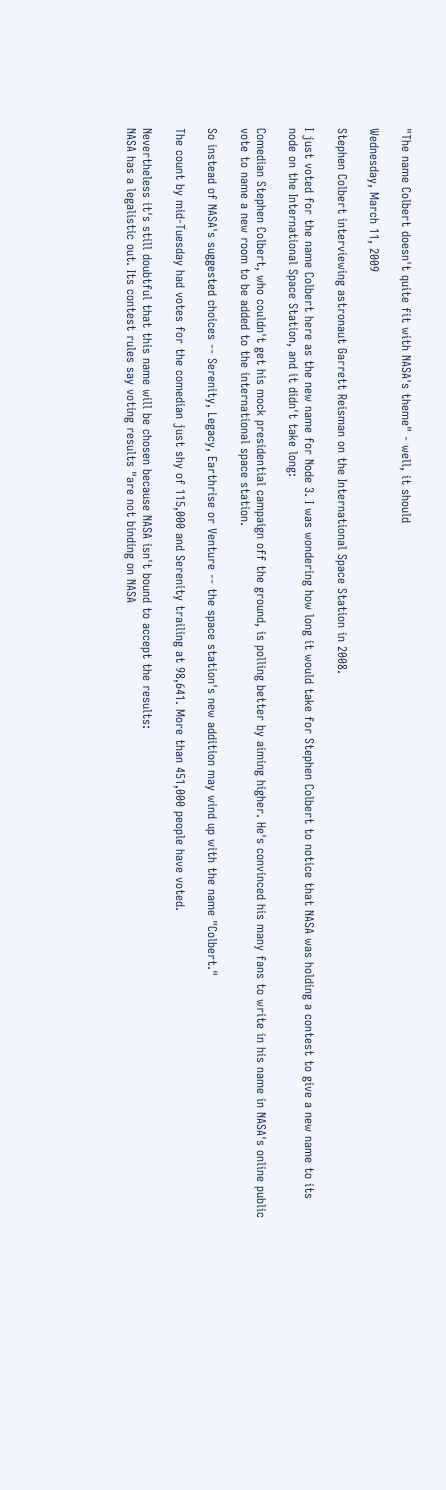"The name Colbert doesn't quite fit with NASA's theme" - well, it should

Wednesday, March 11, 2009

Stephen Colbert interviewing astronaut Garrett Reisman on the International Space Station in 2008.

I just voted for the name Colbert here as the new name for Node 3. I was wondering how long it would take for Stephen Colbert to notice that NASA was holding a contest to give a new name to its node on the International Space Station, and it didn't take long:

Comedian Stephen Colbert, who couldn't get his mock presidential campaign off the ground, is polling better by aiming higher. He's convinced his many fans to write in his name in NASA's online public vote to name a new room to be added to the international space station.

So instead of NASA's suggested choices -- Serenity, Legacy, Earthrise or Venture -- the space station's new addition may wind up with the name "Colbert."

The count by mid-Tuesday had votes for the comedian just shy of 115,000 and Serenity trailing at 98,641. More than 451,000 people have voted.

Nevertheless it's still doubtful that this name will be chosen because NASA isn't bound to accept the results:
NASA has a legalistic out. Its contest rules say voting results "are not binding on NASA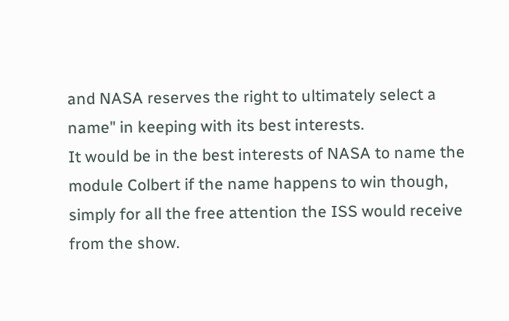and NASA reserves the right to ultimately select a name" in keeping with its best interests.
It would be in the best interests of NASA to name the module Colbert if the name happens to win though, simply for all the free attention the ISS would receive from the show.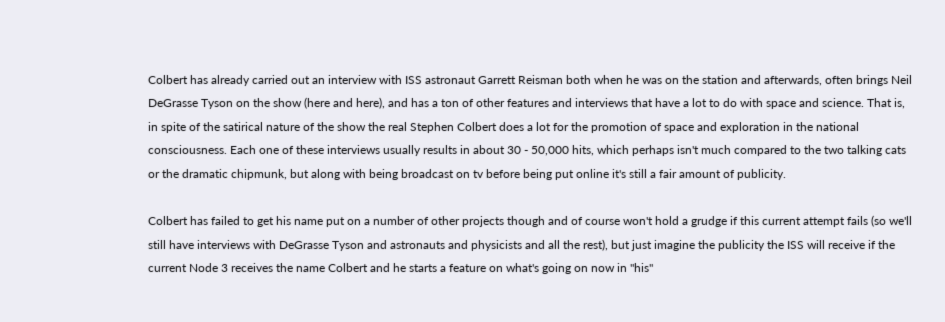Colbert has already carried out an interview with ISS astronaut Garrett Reisman both when he was on the station and afterwards, often brings Neil DeGrasse Tyson on the show (here and here), and has a ton of other features and interviews that have a lot to do with space and science. That is, in spite of the satirical nature of the show the real Stephen Colbert does a lot for the promotion of space and exploration in the national consciousness. Each one of these interviews usually results in about 30 - 50,000 hits, which perhaps isn't much compared to the two talking cats or the dramatic chipmunk, but along with being broadcast on tv before being put online it's still a fair amount of publicity.

Colbert has failed to get his name put on a number of other projects though and of course won't hold a grudge if this current attempt fails (so we'll still have interviews with DeGrasse Tyson and astronauts and physicists and all the rest), but just imagine the publicity the ISS will receive if the current Node 3 receives the name Colbert and he starts a feature on what's going on now in "his"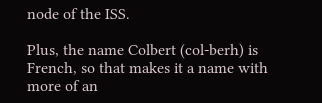node of the ISS.

Plus, the name Colbert (col-berh) is French, so that makes it a name with more of an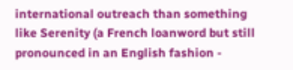international outreach than something like Serenity (a French loanword but still pronounced in an English fashion -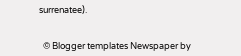surrenatee).


  © Blogger templates Newspaper by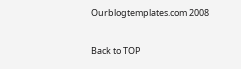Ourblogtemplates.com 2008

Back to TOP